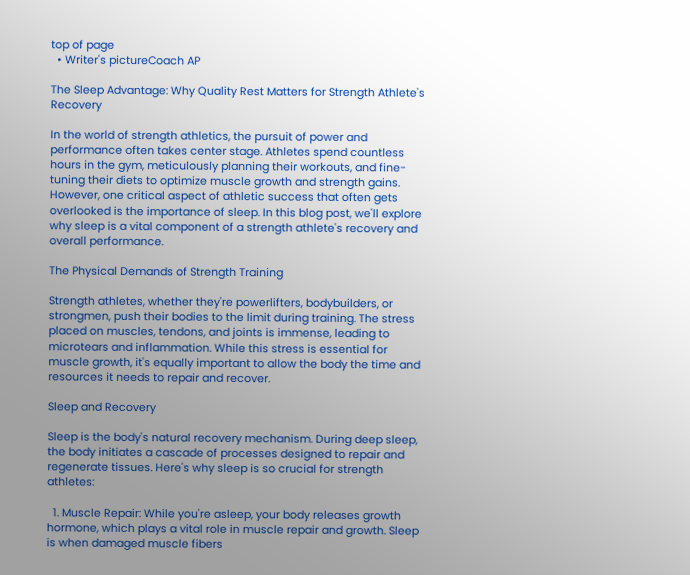top of page
  • Writer's pictureCoach AP

The Sleep Advantage: Why Quality Rest Matters for Strength Athlete's Recovery

In the world of strength athletics, the pursuit of power and performance often takes center stage. Athletes spend countless hours in the gym, meticulously planning their workouts, and fine-tuning their diets to optimize muscle growth and strength gains. However, one critical aspect of athletic success that often gets overlooked is the importance of sleep. In this blog post, we'll explore why sleep is a vital component of a strength athlete's recovery and overall performance.

The Physical Demands of Strength Training

Strength athletes, whether they're powerlifters, bodybuilders, or strongmen, push their bodies to the limit during training. The stress placed on muscles, tendons, and joints is immense, leading to microtears and inflammation. While this stress is essential for muscle growth, it's equally important to allow the body the time and resources it needs to repair and recover.

Sleep and Recovery

Sleep is the body's natural recovery mechanism. During deep sleep, the body initiates a cascade of processes designed to repair and regenerate tissues. Here's why sleep is so crucial for strength athletes:

  1. Muscle Repair: While you're asleep, your body releases growth hormone, which plays a vital role in muscle repair and growth. Sleep is when damaged muscle fibers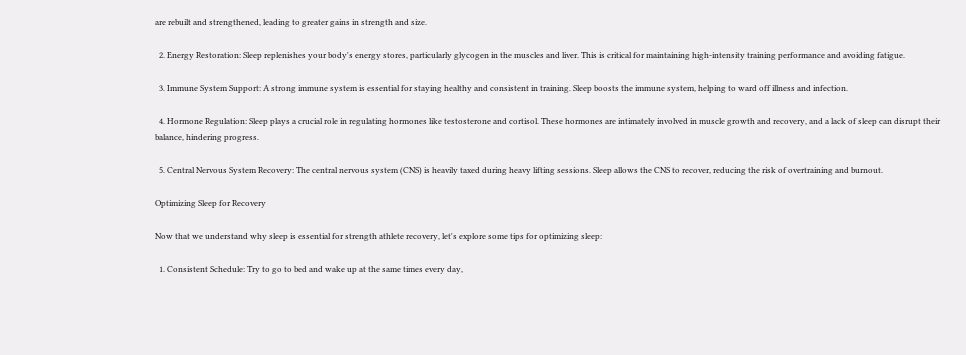are rebuilt and strengthened, leading to greater gains in strength and size.

  2. Energy Restoration: Sleep replenishes your body's energy stores, particularly glycogen in the muscles and liver. This is critical for maintaining high-intensity training performance and avoiding fatigue.

  3. Immune System Support: A strong immune system is essential for staying healthy and consistent in training. Sleep boosts the immune system, helping to ward off illness and infection.

  4. Hormone Regulation: Sleep plays a crucial role in regulating hormones like testosterone and cortisol. These hormones are intimately involved in muscle growth and recovery, and a lack of sleep can disrupt their balance, hindering progress.

  5. Central Nervous System Recovery: The central nervous system (CNS) is heavily taxed during heavy lifting sessions. Sleep allows the CNS to recover, reducing the risk of overtraining and burnout.

Optimizing Sleep for Recovery

Now that we understand why sleep is essential for strength athlete recovery, let's explore some tips for optimizing sleep:

  1. Consistent Schedule: Try to go to bed and wake up at the same times every day,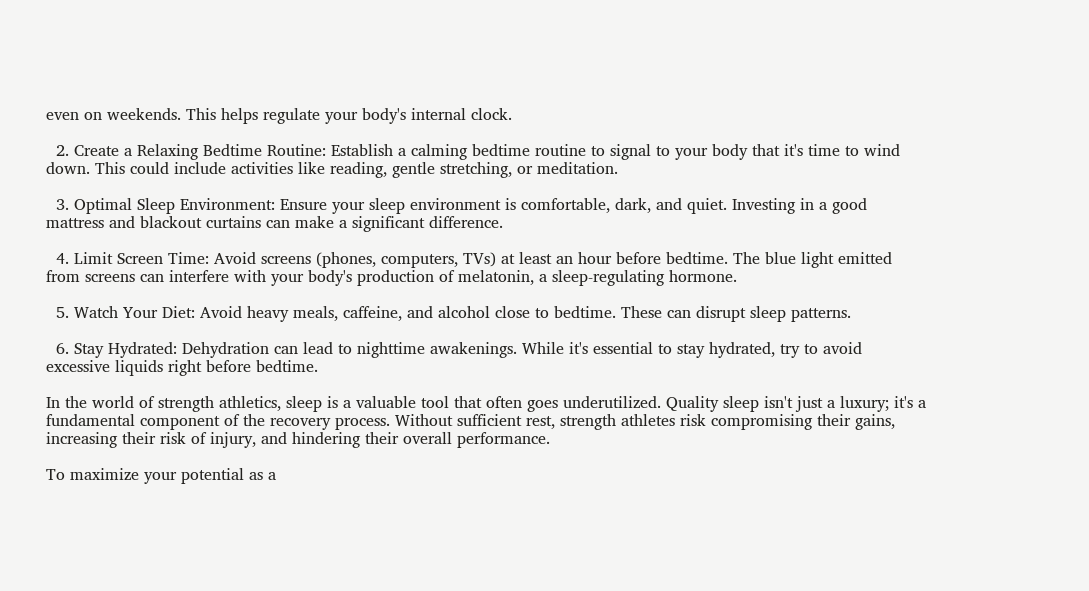even on weekends. This helps regulate your body's internal clock.

  2. Create a Relaxing Bedtime Routine: Establish a calming bedtime routine to signal to your body that it's time to wind down. This could include activities like reading, gentle stretching, or meditation.

  3. Optimal Sleep Environment: Ensure your sleep environment is comfortable, dark, and quiet. Investing in a good mattress and blackout curtains can make a significant difference.

  4. Limit Screen Time: Avoid screens (phones, computers, TVs) at least an hour before bedtime. The blue light emitted from screens can interfere with your body's production of melatonin, a sleep-regulating hormone.

  5. Watch Your Diet: Avoid heavy meals, caffeine, and alcohol close to bedtime. These can disrupt sleep patterns.

  6. Stay Hydrated: Dehydration can lead to nighttime awakenings. While it's essential to stay hydrated, try to avoid excessive liquids right before bedtime.

In the world of strength athletics, sleep is a valuable tool that often goes underutilized. Quality sleep isn't just a luxury; it's a fundamental component of the recovery process. Without sufficient rest, strength athletes risk compromising their gains, increasing their risk of injury, and hindering their overall performance.

To maximize your potential as a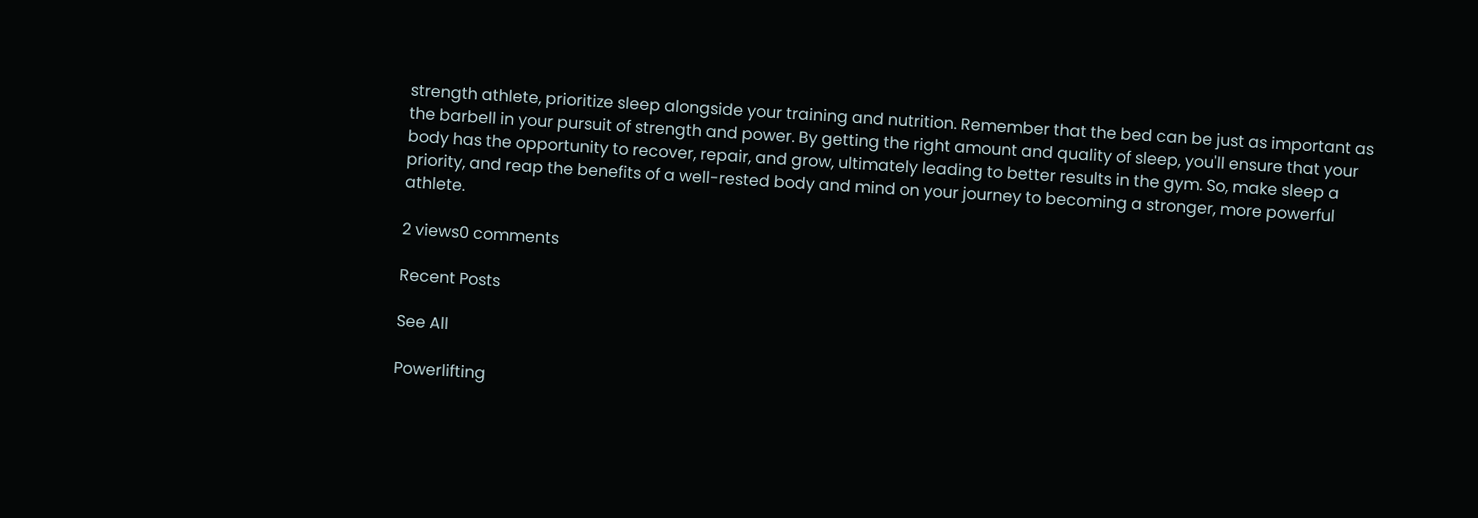strength athlete, prioritize sleep alongside your training and nutrition. Remember that the bed can be just as important as the barbell in your pursuit of strength and power. By getting the right amount and quality of sleep, you'll ensure that your body has the opportunity to recover, repair, and grow, ultimately leading to better results in the gym. So, make sleep a priority, and reap the benefits of a well-rested body and mind on your journey to becoming a stronger, more powerful athlete.

2 views0 comments

Recent Posts

See All

Powerlifting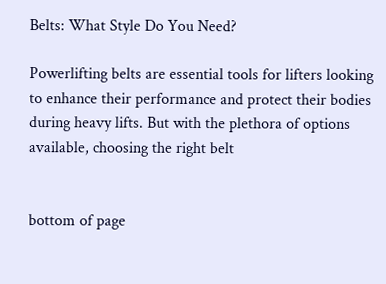Belts: What Style Do You Need?

Powerlifting belts are essential tools for lifters looking to enhance their performance and protect their bodies during heavy lifts. But with the plethora of options available, choosing the right belt


bottom of page